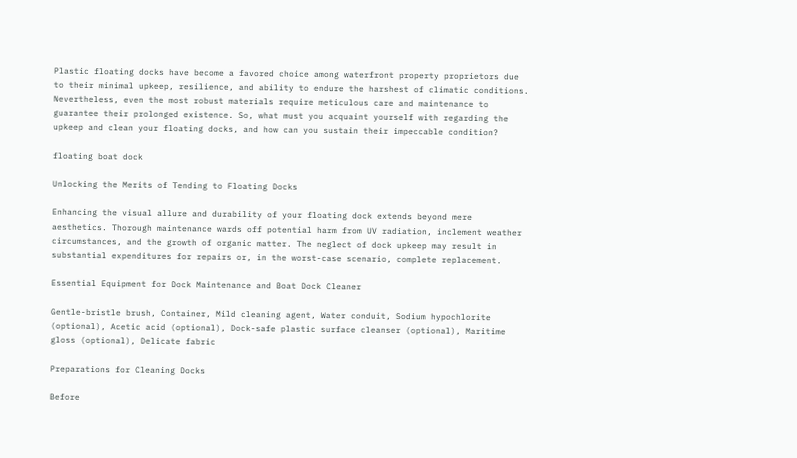Plastic floating docks have become a favored choice among waterfront property proprietors due to their minimal upkeep, resilience, and ability to endure the harshest of climatic conditions. Nevertheless, even the most robust materials require meticulous care and maintenance to guarantee their prolonged existence. So, what must you acquaint yourself with regarding the upkeep and clean your floating docks, and how can you sustain their impeccable condition?

floating boat dock

Unlocking the Merits of Tending to Floating Docks

Enhancing the visual allure and durability of your floating dock extends beyond mere aesthetics. Thorough maintenance wards off potential harm from UV radiation, inclement weather circumstances, and the growth of organic matter. The neglect of dock upkeep may result in substantial expenditures for repairs or, in the worst-case scenario, complete replacement.

Essential Equipment for Dock Maintenance and Boat Dock Cleaner

Gentle-bristle brush, Container, Mild cleaning agent, Water conduit, Sodium hypochlorite (optional), Acetic acid (optional), Dock-safe plastic surface cleanser (optional), Maritime gloss (optional), Delicate fabric

Preparations for Cleaning Docks

Before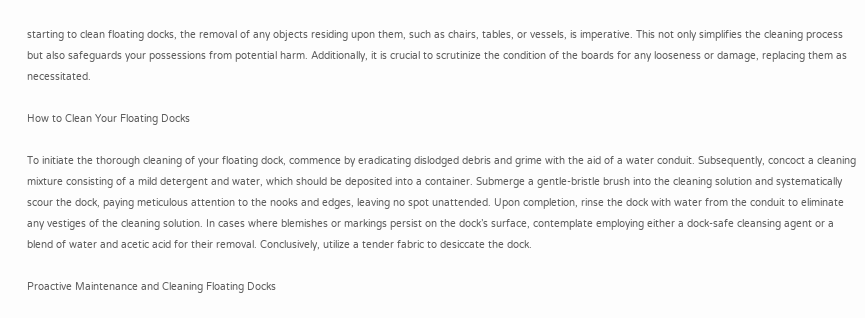starting to clean floating docks, the removal of any objects residing upon them, such as chairs, tables, or vessels, is imperative. This not only simplifies the cleaning process but also safeguards your possessions from potential harm. Additionally, it is crucial to scrutinize the condition of the boards for any looseness or damage, replacing them as necessitated.

How to Clean Your Floating Docks

To initiate the thorough cleaning of your floating dock, commence by eradicating dislodged debris and grime with the aid of a water conduit. Subsequently, concoct a cleaning mixture consisting of a mild detergent and water, which should be deposited into a container. Submerge a gentle-bristle brush into the cleaning solution and systematically scour the dock, paying meticulous attention to the nooks and edges, leaving no spot unattended. Upon completion, rinse the dock with water from the conduit to eliminate any vestiges of the cleaning solution. In cases where blemishes or markings persist on the dock’s surface, contemplate employing either a dock-safe cleansing agent or a blend of water and acetic acid for their removal. Conclusively, utilize a tender fabric to desiccate the dock.

Proactive Maintenance and Cleaning Floating Docks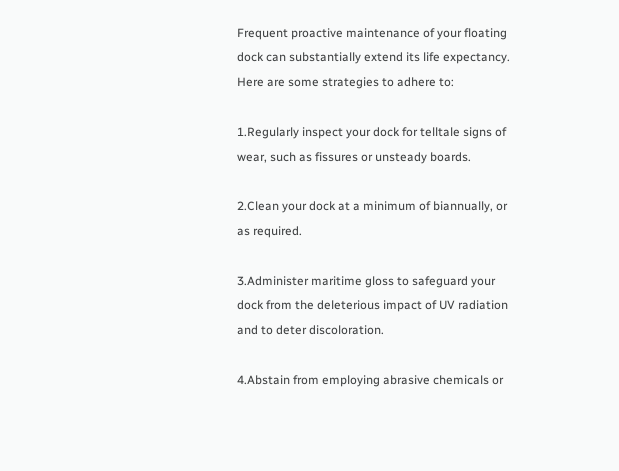Frequent proactive maintenance of your floating dock can substantially extend its life expectancy. Here are some strategies to adhere to:

1.Regularly inspect your dock for telltale signs of wear, such as fissures or unsteady boards.

2.Clean your dock at a minimum of biannually, or as required.

3.Administer maritime gloss to safeguard your dock from the deleterious impact of UV radiation and to deter discoloration.

4.Abstain from employing abrasive chemicals or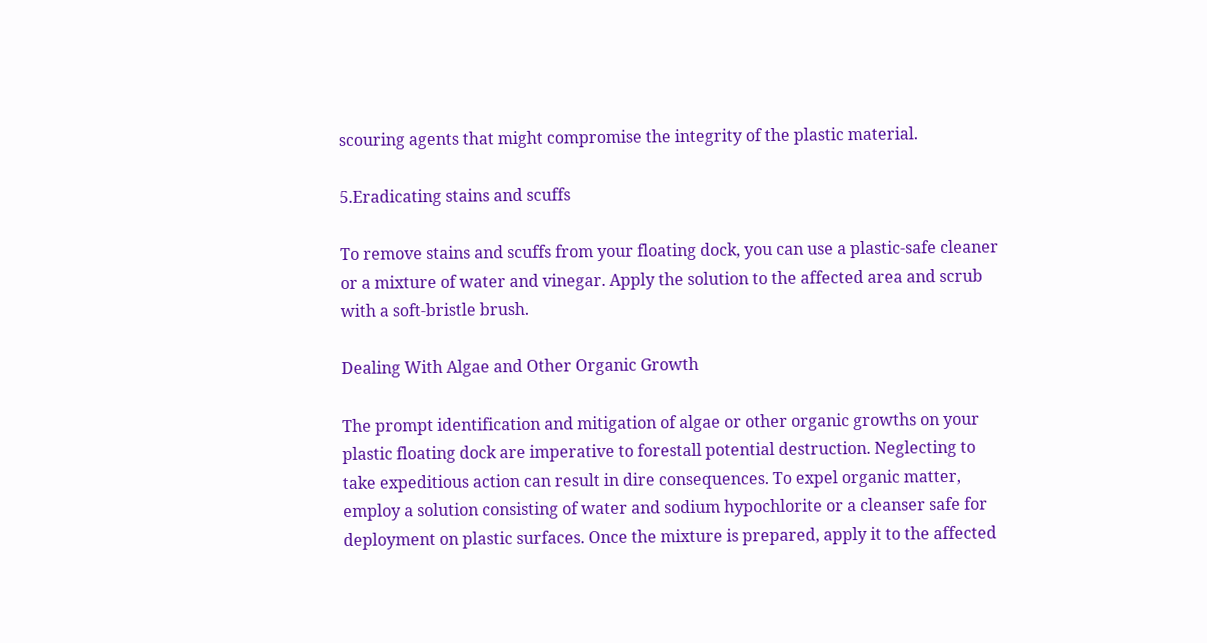scouring agents that might compromise the integrity of the plastic material.

5.Eradicating stains and scuffs

To remove stains and scuffs from your floating dock, you can use a plastic-safe cleaner or a mixture of water and vinegar. Apply the solution to the affected area and scrub with a soft-bristle brush.

Dealing With Algae and Other Organic Growth

The prompt identification and mitigation of algae or other organic growths on your plastic floating dock are imperative to forestall potential destruction. Neglecting to take expeditious action can result in dire consequences. To expel organic matter, employ a solution consisting of water and sodium hypochlorite or a cleanser safe for deployment on plastic surfaces. Once the mixture is prepared, apply it to the affected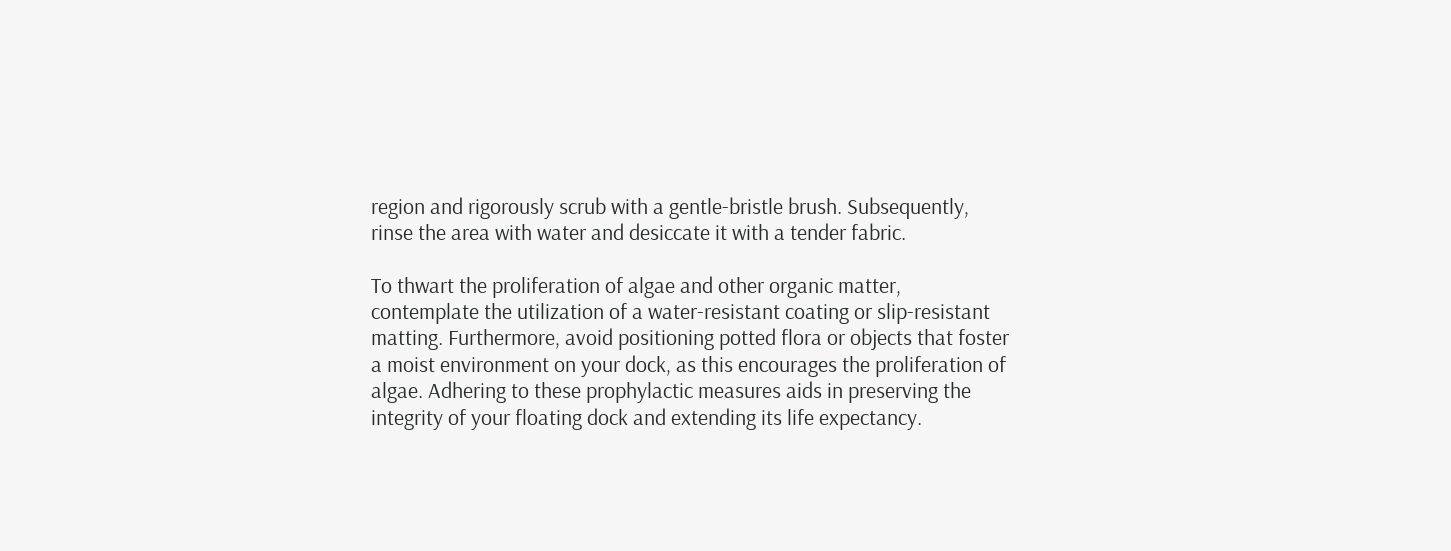region and rigorously scrub with a gentle-bristle brush. Subsequently, rinse the area with water and desiccate it with a tender fabric.

To thwart the proliferation of algae and other organic matter, contemplate the utilization of a water-resistant coating or slip-resistant matting. Furthermore, avoid positioning potted flora or objects that foster a moist environment on your dock, as this encourages the proliferation of algae. Adhering to these prophylactic measures aids in preserving the integrity of your floating dock and extending its life expectancy.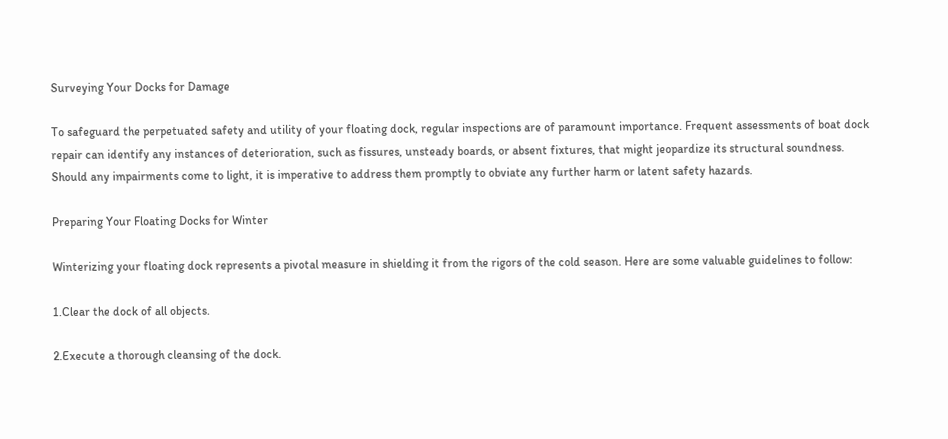Surveying Your Docks for Damage

To safeguard the perpetuated safety and utility of your floating dock, regular inspections are of paramount importance. Frequent assessments of boat dock repair can identify any instances of deterioration, such as fissures, unsteady boards, or absent fixtures, that might jeopardize its structural soundness. Should any impairments come to light, it is imperative to address them promptly to obviate any further harm or latent safety hazards.

Preparing Your Floating Docks for Winter

Winterizing your floating dock represents a pivotal measure in shielding it from the rigors of the cold season. Here are some valuable guidelines to follow:

1.Clear the dock of all objects.

2.Execute a thorough cleansing of the dock.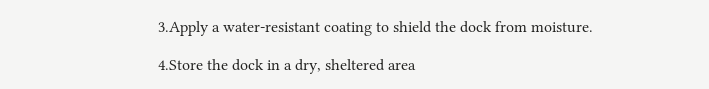3.Apply a water-resistant coating to shield the dock from moisture.

4.Store the dock in a dry, sheltered area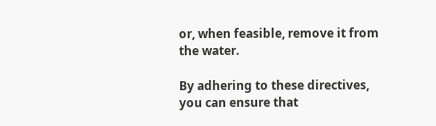or, when feasible, remove it from the water.

By adhering to these directives, you can ensure that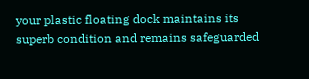your plastic floating dock maintains its superb condition and remains safeguarded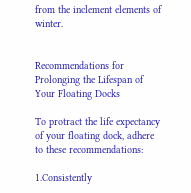from the inclement elements of winter.


Recommendations for Prolonging the Lifespan of Your Floating Docks

To protract the life expectancy of your floating dock, adhere to these recommendations:

1.Consistently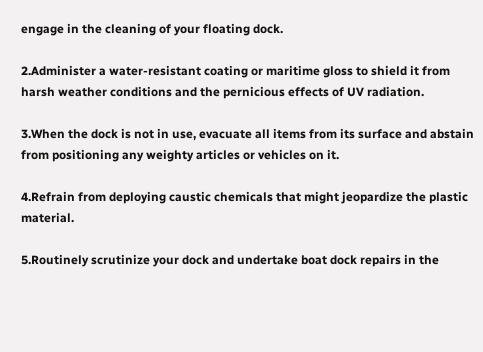engage in the cleaning of your floating dock.

2.Administer a water-resistant coating or maritime gloss to shield it from harsh weather conditions and the pernicious effects of UV radiation.

3.When the dock is not in use, evacuate all items from its surface and abstain from positioning any weighty articles or vehicles on it.

4.Refrain from deploying caustic chemicals that might jeopardize the plastic material.

5.Routinely scrutinize your dock and undertake boat dock repairs in the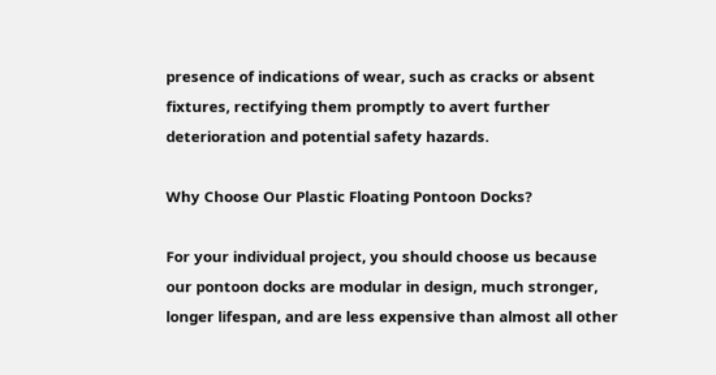presence of indications of wear, such as cracks or absent fixtures, rectifying them promptly to avert further deterioration and potential safety hazards.

Why Choose Our Plastic Floating Pontoon Docks?

For your individual project, you should choose us because our pontoon docks are modular in design, much stronger, longer lifespan, and are less expensive than almost all other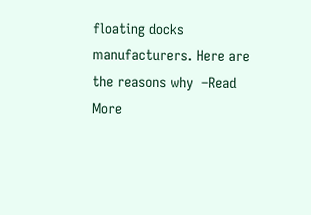floating docks manufacturers. Here are the reasons why  –Read More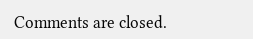Comments are closed.